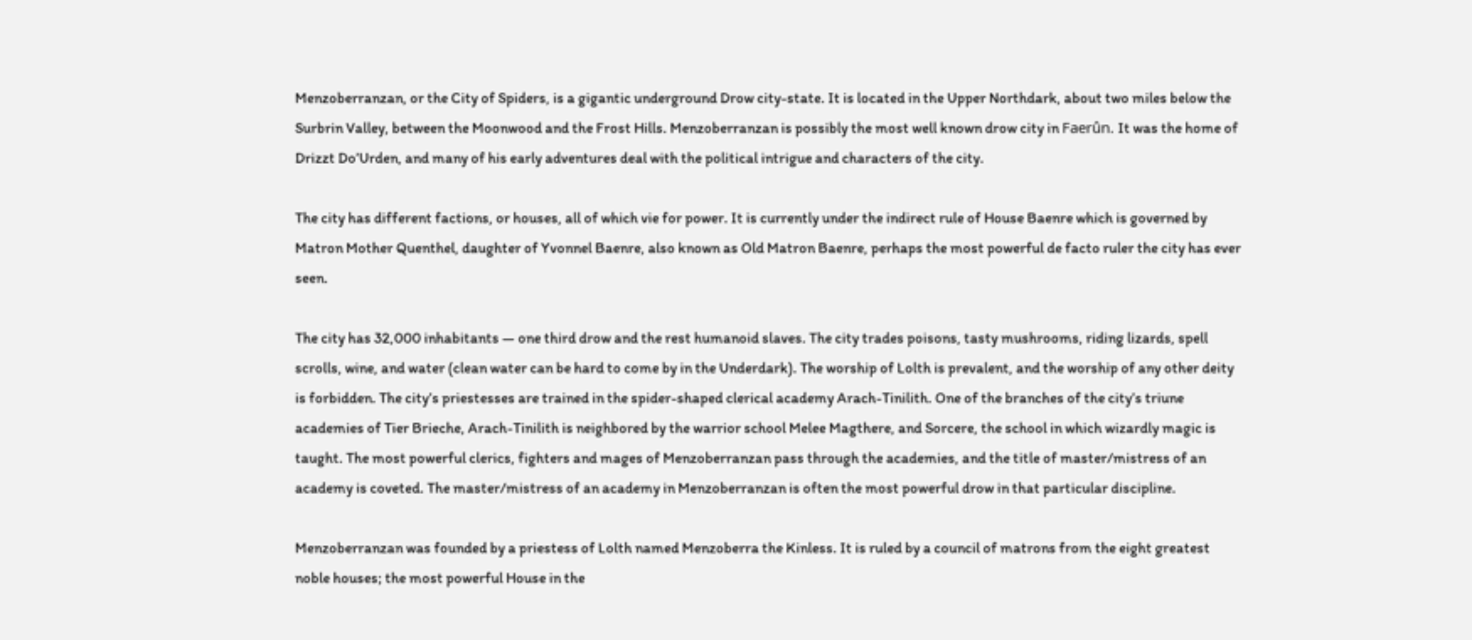Menzoberranzan, or the City of Spiders, is a gigantic underground Drow city-state. It is located in the Upper Northdark, about two miles below the Surbrin Valley, between the Moonwood and the Frost Hills. Menzoberranzan is possibly the most well known drow city in Faerûn. It was the home of Drizzt Do’Urden, and many of his early adventures deal with the political intrigue and characters of the city.

The city has different factions, or houses, all of which vie for power. It is currently under the indirect rule of House Baenre which is governed by Matron Mother Quenthel, daughter of Yvonnel Baenre, also known as Old Matron Baenre, perhaps the most powerful de facto ruler the city has ever seen.

The city has 32,000 inhabitants — one third drow and the rest humanoid slaves. The city trades poisons, tasty mushrooms, riding lizards, spell scrolls, wine, and water (clean water can be hard to come by in the Underdark). The worship of Lolth is prevalent, and the worship of any other deity is forbidden. The city’s priestesses are trained in the spider-shaped clerical academy Arach-Tinilith. One of the branches of the city’s triune academies of Tier Brieche, Arach-Tinilith is neighbored by the warrior school Melee Magthere, and Sorcere, the school in which wizardly magic is taught. The most powerful clerics, fighters and mages of Menzoberranzan pass through the academies, and the title of master/mistress of an academy is coveted. The master/mistress of an academy in Menzoberranzan is often the most powerful drow in that particular discipline.

Menzoberranzan was founded by a priestess of Lolth named Menzoberra the Kinless. It is ruled by a council of matrons from the eight greatest noble houses; the most powerful House in the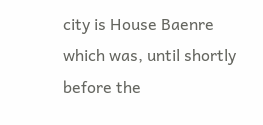city is House Baenre which was, until shortly before the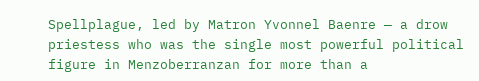Spellplague, led by Matron Yvonnel Baenre — a drow priestess who was the single most powerful political figure in Menzoberranzan for more than a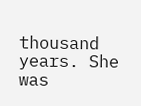thousand years. She was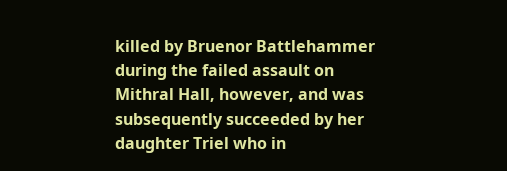killed by Bruenor Battlehammer during the failed assault on Mithral Hall, however, and was subsequently succeeded by her daughter Triel who in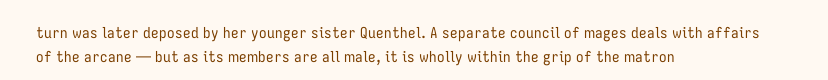turn was later deposed by her younger sister Quenthel. A separate council of mages deals with affairs of the arcane — but as its members are all male, it is wholly within the grip of the matron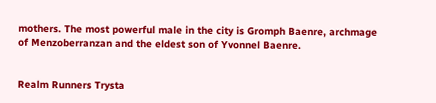mothers. The most powerful male in the city is Gromph Baenre, archmage of Menzoberranzan and the eldest son of Yvonnel Baenre.


Realm Runners Trysta